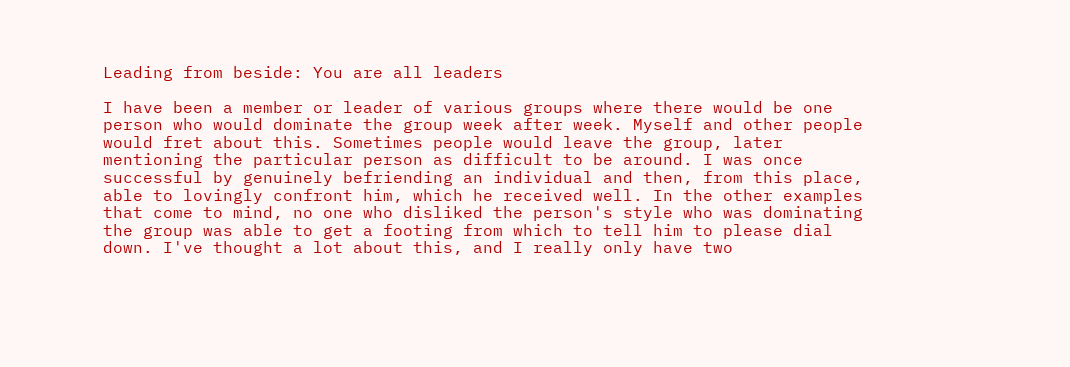Leading from beside: You are all leaders

I have been a member or leader of various groups where there would be one person who would dominate the group week after week. Myself and other people would fret about this. Sometimes people would leave the group, later mentioning the particular person as difficult to be around. I was once successful by genuinely befriending an individual and then, from this place, able to lovingly confront him, which he received well. In the other examples that come to mind, no one who disliked the person's style who was dominating the group was able to get a footing from which to tell him to please dial down. I've thought a lot about this, and I really only have two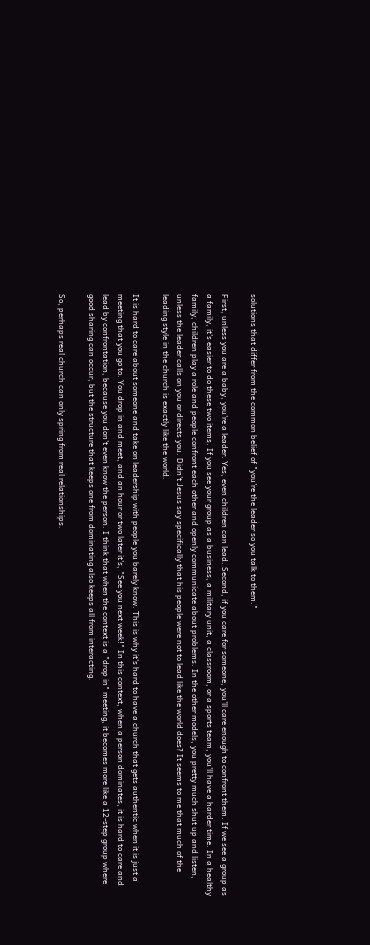solutions that differ from the common belief of "you're the leader so you talk to them."

First, unless you are a baby, you're a leader. Yes, even children can lead. Second, if you care for someone, you'll care enough to confront them. If we see a group as a family, it's easier to do these two items. If you see your group as a business, a military unit, a classroom, or a sports team, you'll have a harder time. In a healthy family, children play a role and people confront each other and openly communicate about problems. In the other models, you pretty much shut up and listen, unless the leader calls on you or directs you. Didn't Jesus say specifically that his people were not to lead like the world does? It seems to me that much of the leading style in the church is exactly like the world.

It is hard to care about someone and take on leadership with people you barely know. This is why it's hard to have a church that gets authentic when it is just a meeting that you go to. You drop in and meet, and an hour or two later it's, "See you next week!" In this context, when a person dominates, it is hard to care and lead by confrontation, because you don't even know the person. I think that when the context is a "drop in" meeting, it becomes more like a 12-step group where good sharing can occur, but the structure that keeps one from dominating also keeps all from interacting.

So, perhaps real church can only spring from real relationships.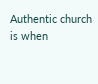Authentic church is when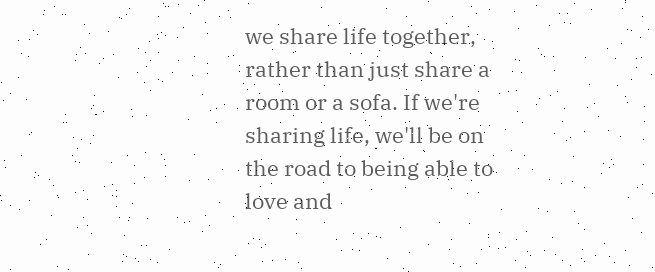we share life together, rather than just share a room or a sofa. If we're sharing life, we'll be on the road to being able to love and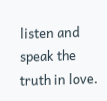listen and speak the truth in love.